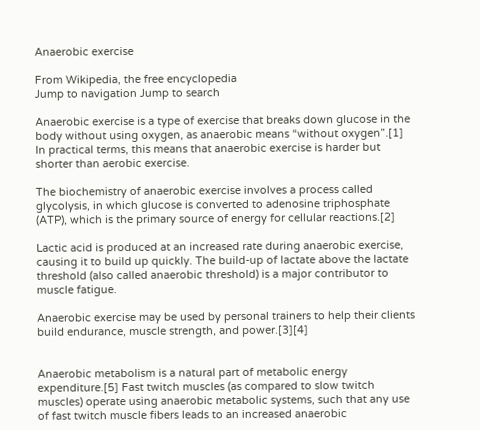Anaerobic exercise

From Wikipedia, the free encyclopedia
Jump to navigation Jump to search

Anaerobic exercise is a type of exercise that breaks down glucose in the body without using oxygen, as anaerobic means “without oxygen”.[1] In practical terms, this means that anaerobic exercise is harder but shorter than aerobic exercise.

The biochemistry of anaerobic exercise involves a process called glycolysis, in which glucose is converted to adenosine triphosphate (ATP), which is the primary source of energy for cellular reactions.[2]

Lactic acid is produced at an increased rate during anaerobic exercise, causing it to build up quickly. The build-up of lactate above the lactate threshold (also called anaerobic threshold) is a major contributor to muscle fatigue.

Anaerobic exercise may be used by personal trainers to help their clients build endurance, muscle strength, and power.[3][4]


Anaerobic metabolism is a natural part of metabolic energy expenditure.[5] Fast twitch muscles (as compared to slow twitch muscles) operate using anaerobic metabolic systems, such that any use of fast twitch muscle fibers leads to an increased anaerobic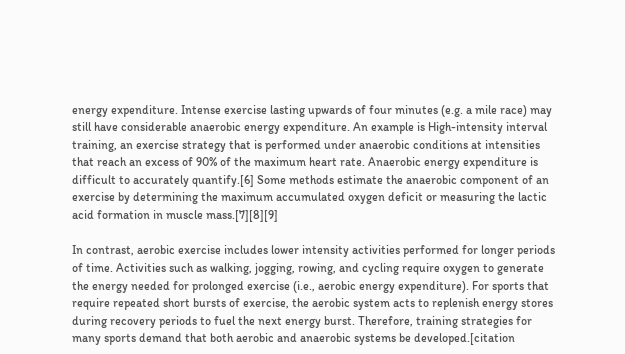energy expenditure. Intense exercise lasting upwards of four minutes (e.g. a mile race) may still have considerable anaerobic energy expenditure. An example is High-intensity interval training, an exercise strategy that is performed under anaerobic conditions at intensities that reach an excess of 90% of the maximum heart rate. Anaerobic energy expenditure is difficult to accurately quantify.[6] Some methods estimate the anaerobic component of an exercise by determining the maximum accumulated oxygen deficit or measuring the lactic acid formation in muscle mass.[7][8][9]

In contrast, aerobic exercise includes lower intensity activities performed for longer periods of time. Activities such as walking, jogging, rowing, and cycling require oxygen to generate the energy needed for prolonged exercise (i.e., aerobic energy expenditure). For sports that require repeated short bursts of exercise, the aerobic system acts to replenish energy stores during recovery periods to fuel the next energy burst. Therefore, training strategies for many sports demand that both aerobic and anaerobic systems be developed.[citation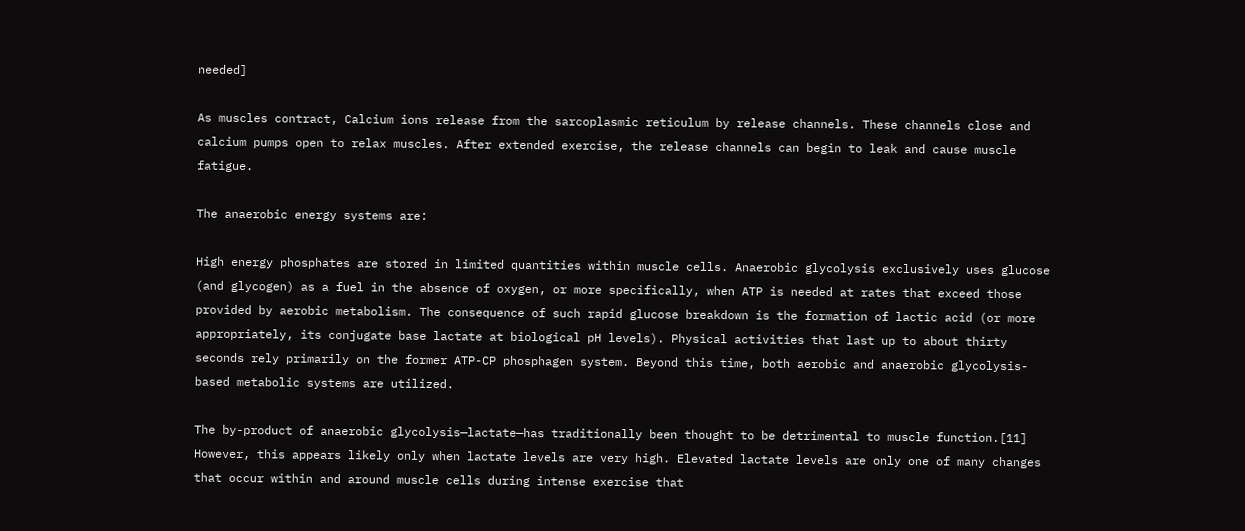needed]

As muscles contract, Calcium ions release from the sarcoplasmic reticulum by release channels. These channels close and calcium pumps open to relax muscles. After extended exercise, the release channels can begin to leak and cause muscle fatigue.

The anaerobic energy systems are:

High energy phosphates are stored in limited quantities within muscle cells. Anaerobic glycolysis exclusively uses glucose (and glycogen) as a fuel in the absence of oxygen, or more specifically, when ATP is needed at rates that exceed those provided by aerobic metabolism. The consequence of such rapid glucose breakdown is the formation of lactic acid (or more appropriately, its conjugate base lactate at biological pH levels). Physical activities that last up to about thirty seconds rely primarily on the former ATP-CP phosphagen system. Beyond this time, both aerobic and anaerobic glycolysis-based metabolic systems are utilized.

The by-product of anaerobic glycolysis—lactate—has traditionally been thought to be detrimental to muscle function.[11] However, this appears likely only when lactate levels are very high. Elevated lactate levels are only one of many changes that occur within and around muscle cells during intense exercise that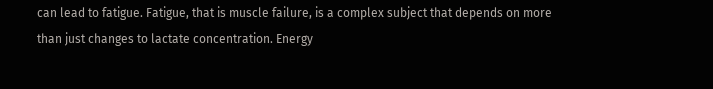can lead to fatigue. Fatigue, that is muscle failure, is a complex subject that depends on more than just changes to lactate concentration. Energy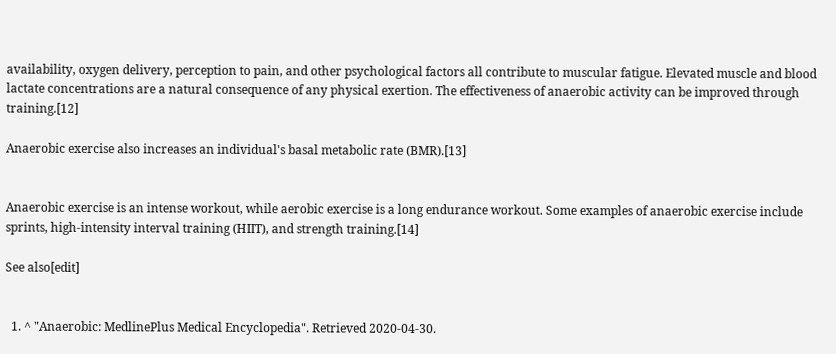availability, oxygen delivery, perception to pain, and other psychological factors all contribute to muscular fatigue. Elevated muscle and blood lactate concentrations are a natural consequence of any physical exertion. The effectiveness of anaerobic activity can be improved through training.[12]

Anaerobic exercise also increases an individual's basal metabolic rate (BMR).[13]


Anaerobic exercise is an intense workout, while aerobic exercise is a long endurance workout. Some examples of anaerobic exercise include sprints, high-intensity interval training (HIIT), and strength training.[14]

See also[edit]


  1. ^ "Anaerobic: MedlinePlus Medical Encyclopedia". Retrieved 2020-04-30.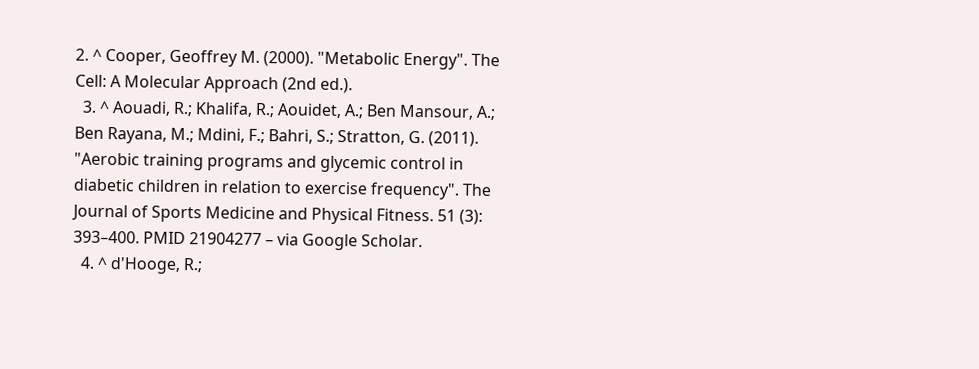2. ^ Cooper, Geoffrey M. (2000). "Metabolic Energy". The Cell: A Molecular Approach (2nd ed.).
  3. ^ Aouadi, R.; Khalifa, R.; Aouidet, A.; Ben Mansour, A.; Ben Rayana, M.; Mdini, F.; Bahri, S.; Stratton, G. (2011). "Aerobic training programs and glycemic control in diabetic children in relation to exercise frequency". The Journal of Sports Medicine and Physical Fitness. 51 (3): 393–400. PMID 21904277 – via Google Scholar.
  4. ^ d'Hooge, R.;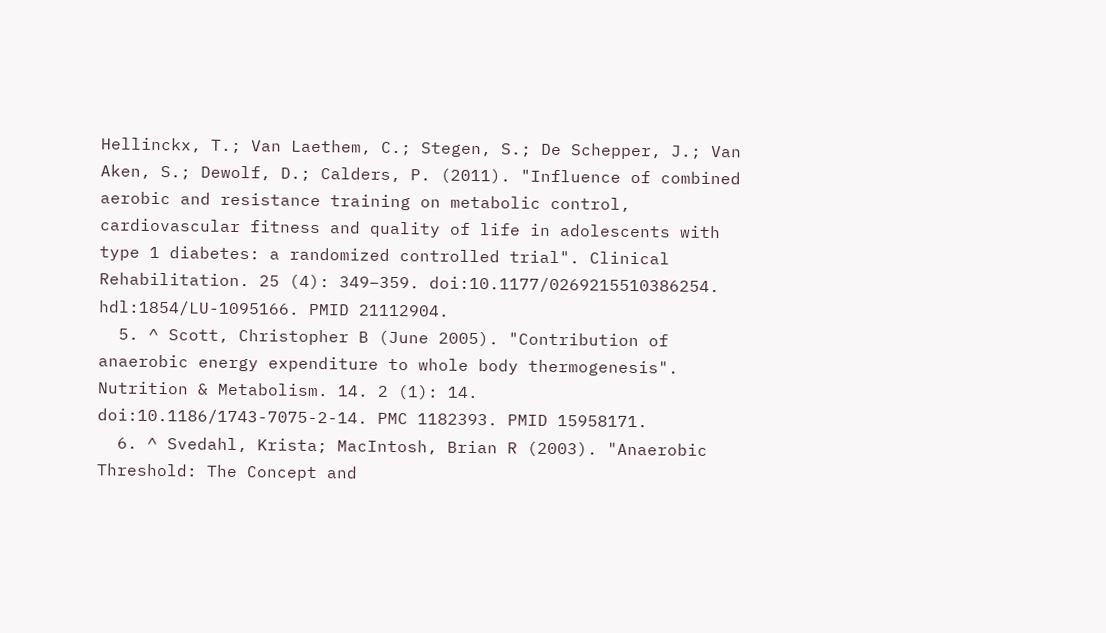Hellinckx, T.; Van Laethem, C.; Stegen, S.; De Schepper, J.; Van Aken, S.; Dewolf, D.; Calders, P. (2011). "Influence of combined aerobic and resistance training on metabolic control, cardiovascular fitness and quality of life in adolescents with type 1 diabetes: a randomized controlled trial". Clinical Rehabilitation. 25 (4): 349–359. doi:10.1177/0269215510386254. hdl:1854/LU-1095166. PMID 21112904.
  5. ^ Scott, Christopher B (June 2005). "Contribution of anaerobic energy expenditure to whole body thermogenesis". Nutrition & Metabolism. 14. 2 (1): 14. doi:10.1186/1743-7075-2-14. PMC 1182393. PMID 15958171.
  6. ^ Svedahl, Krista; MacIntosh, Brian R (2003). "Anaerobic Threshold: The Concept and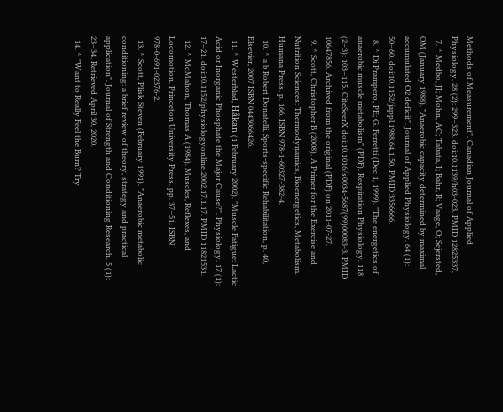Methods of Measurement". Canadian Journal of Applied Physiology. 28 (2): 299–323. doi:10.1139/h03-023. PMID 12825337.
  7. ^ Medbo, JI; Mohn, AC; Tabata, I; Bahr, R; Vaage, O; Sejersted, OM (January 1988). "Anaerobic capacity determined by maximal accumulated O2 deficit". Journal of Applied Physiology. 64 (1): 50–60. doi:10.1152/jappl.1988.64.1.50. PMID 3356666.
  8. ^ Di Prampero, PE; G. Ferretti (Dec 1, 1999). "The energetics of anaerobic muscle metabolism" (PDF). Respiration Physiology. 118 (2–3): 103–115. CiteSeerX doi:10.1016/s0034-5687(99)00083-3. PMID 10647856. Archived from the original (PDF) on 2011-07-27.
  9. ^ Scott, Christopher B (2008). A Primer for the Exercise and Nutrition Sciences: Thermodynamics, Bioenergetics, Metabolism. Humana Press. p. 166. ISBN 978-1-60327-382-4.
  10. ^ a b Robert Donatelli, Sports-specific Rehabilitation, p. 40, Elsevier, 2007 ISBN 0443066426.
  11. ^ Westerblad, Håkan (1 February 2002). "Muscle Fatigue: Lactic Acid or Inorganic Phosphate the Major Cause?". Physiology. 17 (1): 17–21. doi:10.1152/physiologyonline.2002.17.1.17. PMID 11821531.
  12. ^ McMahon, Thomas A (1984). Muscles, Reflexes, and Locomotion. Princeton University Press. pp. 37–51. ISBN 978-0-691-02376-2.
  13. ^ Scott, Plisk Steven (February 1991). "Anaerobic metabolic conditioning: a brief review of theory, strategy and practical application". Journal of Strength and Conditioning Research. 5 (1): 23–34. Retrieved April 30, 2020.
  14. ^ "Want to Really Feel the Burn? Try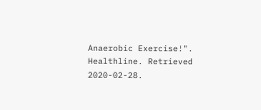Anaerobic Exercise!". Healthline. Retrieved 2020-02-28.